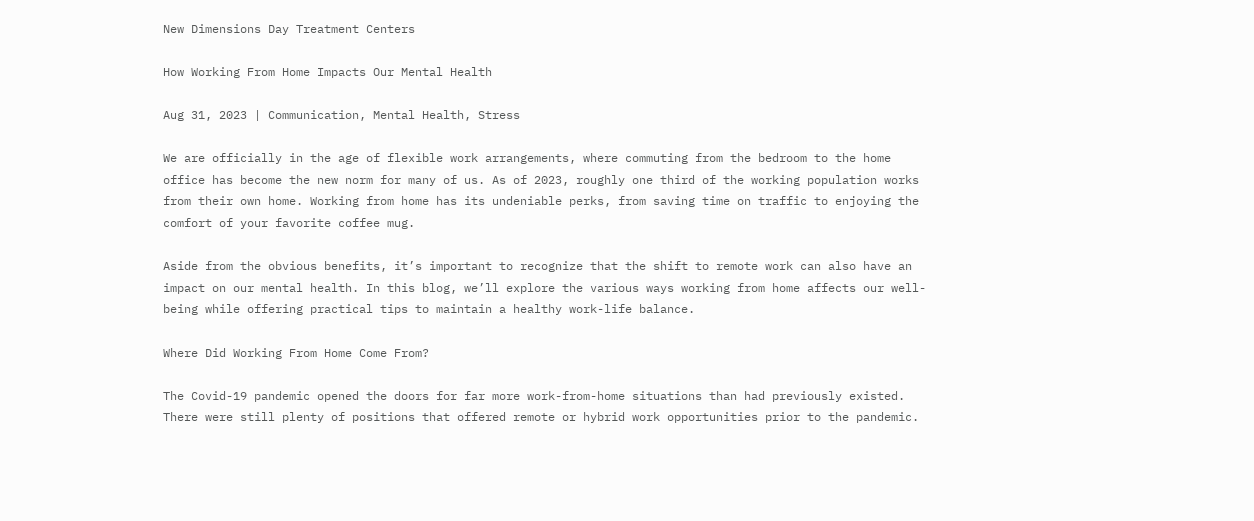New Dimensions Day Treatment Centers

How Working From Home Impacts Our Mental Health

Aug 31, 2023 | Communication, Mental Health, Stress

We are officially in the age of flexible work arrangements, where commuting from the bedroom to the home office has become the new norm for many of us. As of 2023, roughly one third of the working population works from their own home. Working from home has its undeniable perks, from saving time on traffic to enjoying the comfort of your favorite coffee mug.

Aside from the obvious benefits, it’s important to recognize that the shift to remote work can also have an impact on our mental health. In this blog, we’ll explore the various ways working from home affects our well-being while offering practical tips to maintain a healthy work-life balance.

Where Did Working From Home Come From?

The Covid-19 pandemic opened the doors for far more work-from-home situations than had previously existed. There were still plenty of positions that offered remote or hybrid work opportunities prior to the pandemic.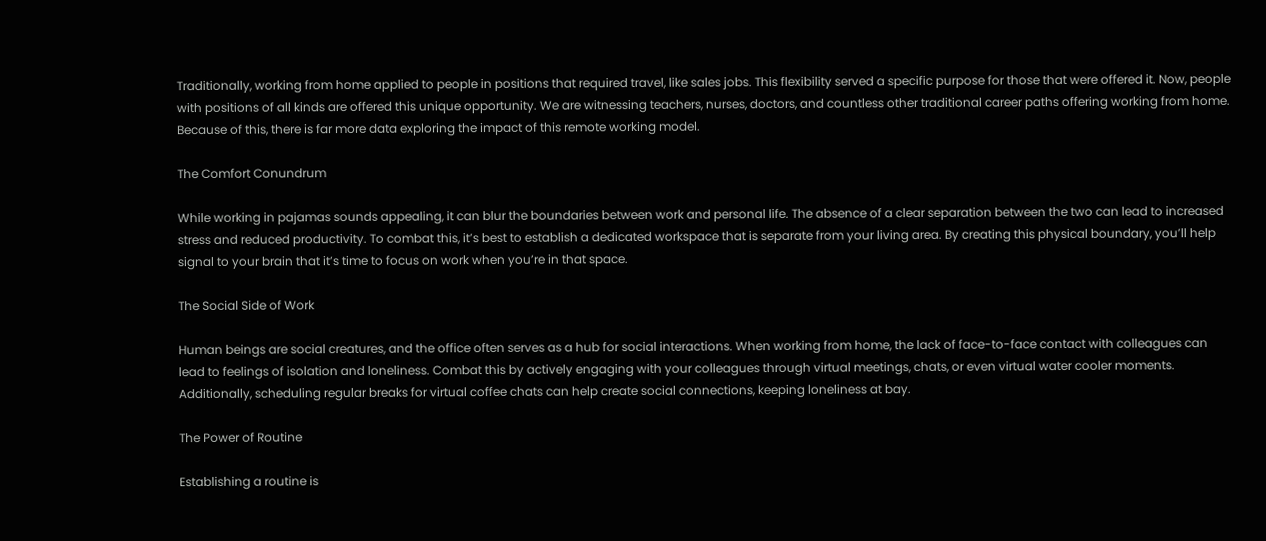Traditionally, working from home applied to people in positions that required travel, like sales jobs. This flexibility served a specific purpose for those that were offered it. Now, people with positions of all kinds are offered this unique opportunity. We are witnessing teachers, nurses, doctors, and countless other traditional career paths offering working from home. Because of this, there is far more data exploring the impact of this remote working model.

The Comfort Conundrum

While working in pajamas sounds appealing, it can blur the boundaries between work and personal life. The absence of a clear separation between the two can lead to increased stress and reduced productivity. To combat this, it’s best to establish a dedicated workspace that is separate from your living area. By creating this physical boundary, you’ll help signal to your brain that it’s time to focus on work when you’re in that space.

The Social Side of Work

Human beings are social creatures, and the office often serves as a hub for social interactions. When working from home, the lack of face-to-face contact with colleagues can lead to feelings of isolation and loneliness. Combat this by actively engaging with your colleagues through virtual meetings, chats, or even virtual water cooler moments. Additionally, scheduling regular breaks for virtual coffee chats can help create social connections, keeping loneliness at bay.

The Power of Routine

Establishing a routine is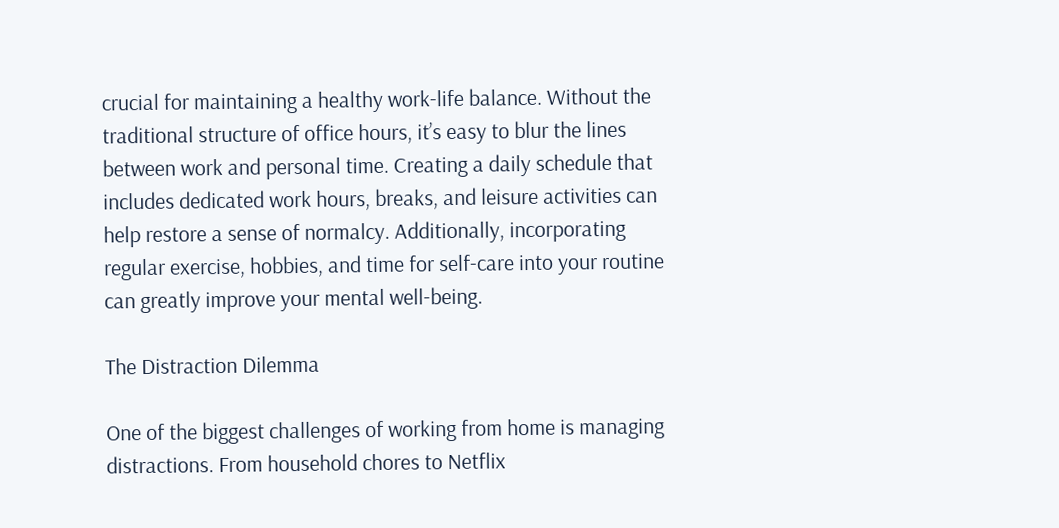crucial for maintaining a healthy work-life balance. Without the traditional structure of office hours, it’s easy to blur the lines between work and personal time. Creating a daily schedule that includes dedicated work hours, breaks, and leisure activities can help restore a sense of normalcy. Additionally, incorporating regular exercise, hobbies, and time for self-care into your routine can greatly improve your mental well-being.

The Distraction Dilemma

One of the biggest challenges of working from home is managing distractions. From household chores to Netflix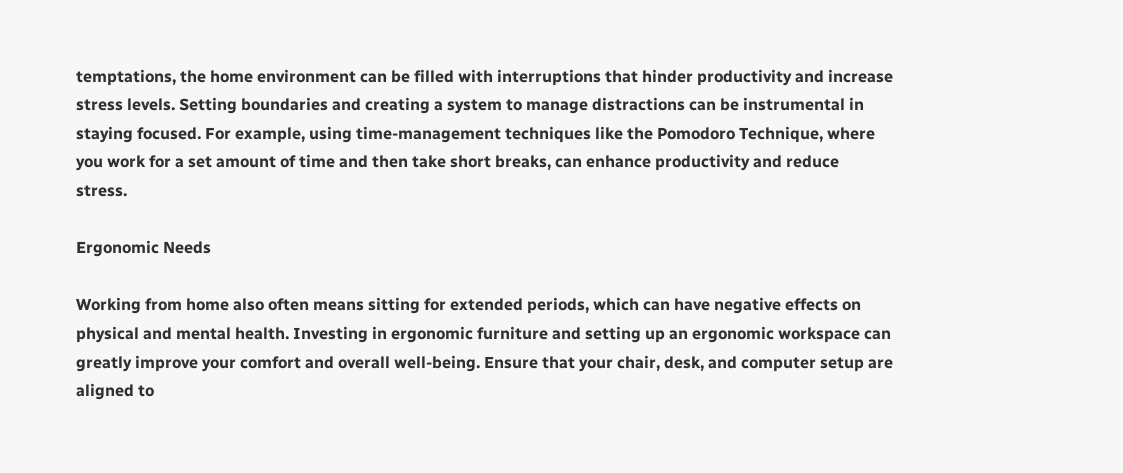temptations, the home environment can be filled with interruptions that hinder productivity and increase stress levels. Setting boundaries and creating a system to manage distractions can be instrumental in staying focused. For example, using time-management techniques like the Pomodoro Technique, where you work for a set amount of time and then take short breaks, can enhance productivity and reduce stress.

Ergonomic Needs

Working from home also often means sitting for extended periods, which can have negative effects on physical and mental health. Investing in ergonomic furniture and setting up an ergonomic workspace can greatly improve your comfort and overall well-being. Ensure that your chair, desk, and computer setup are aligned to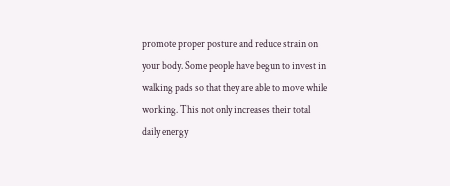promote proper posture and reduce strain on your body. Some people have begun to invest in walking pads so that they are able to move while working. This not only increases their total daily energy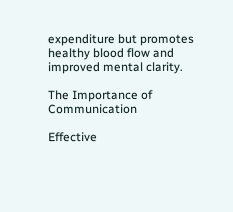expenditure but promotes healthy blood flow and improved mental clarity.

The Importance of Communication

Effective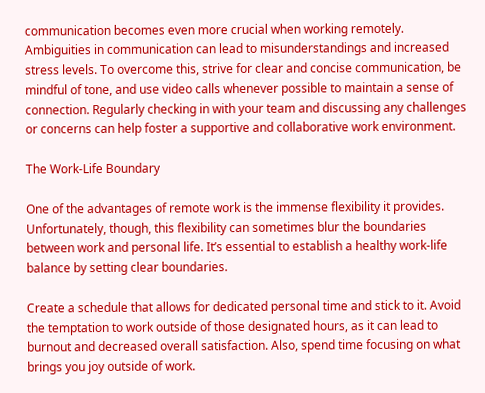communication becomes even more crucial when working remotely. Ambiguities in communication can lead to misunderstandings and increased stress levels. To overcome this, strive for clear and concise communication, be mindful of tone, and use video calls whenever possible to maintain a sense of connection. Regularly checking in with your team and discussing any challenges or concerns can help foster a supportive and collaborative work environment.

The Work-Life Boundary

One of the advantages of remote work is the immense flexibility it provides. Unfortunately, though, this flexibility can sometimes blur the boundaries between work and personal life. It’s essential to establish a healthy work-life balance by setting clear boundaries.

Create a schedule that allows for dedicated personal time and stick to it. Avoid the temptation to work outside of those designated hours, as it can lead to burnout and decreased overall satisfaction. Also, spend time focusing on what brings you joy outside of work.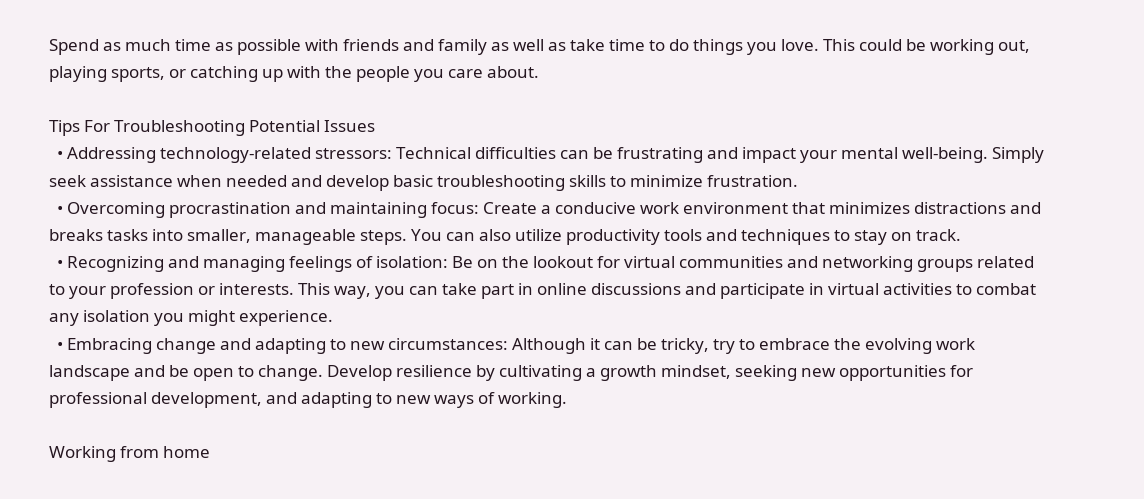Spend as much time as possible with friends and family as well as take time to do things you love. This could be working out, playing sports, or catching up with the people you care about.

Tips For Troubleshooting Potential Issues
  • Addressing technology-related stressors: Technical difficulties can be frustrating and impact your mental well-being. Simply seek assistance when needed and develop basic troubleshooting skills to minimize frustration.
  • Overcoming procrastination and maintaining focus: Create a conducive work environment that minimizes distractions and breaks tasks into smaller, manageable steps. You can also utilize productivity tools and techniques to stay on track.
  • Recognizing and managing feelings of isolation: Be on the lookout for virtual communities and networking groups related to your profession or interests. This way, you can take part in online discussions and participate in virtual activities to combat any isolation you might experience.
  • Embracing change and adapting to new circumstances: Although it can be tricky, try to embrace the evolving work landscape and be open to change. Develop resilience by cultivating a growth mindset, seeking new opportunities for professional development, and adapting to new ways of working.

Working from home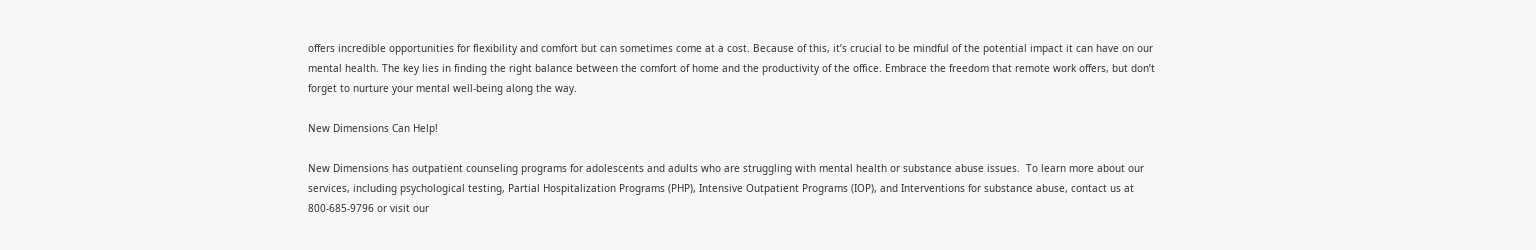offers incredible opportunities for flexibility and comfort but can sometimes come at a cost. Because of this, it’s crucial to be mindful of the potential impact it can have on our mental health. The key lies in finding the right balance between the comfort of home and the productivity of the office. Embrace the freedom that remote work offers, but don’t forget to nurture your mental well-being along the way.

New Dimensions Can Help!

New Dimensions has outpatient counseling programs for adolescents and adults who are struggling with mental health or substance abuse issues.  To learn more about our services, including psychological testing, Partial Hospitalization Programs (PHP), Intensive Outpatient Programs (IOP), and Interventions for substance abuse, contact us at 800-685-9796 or visit our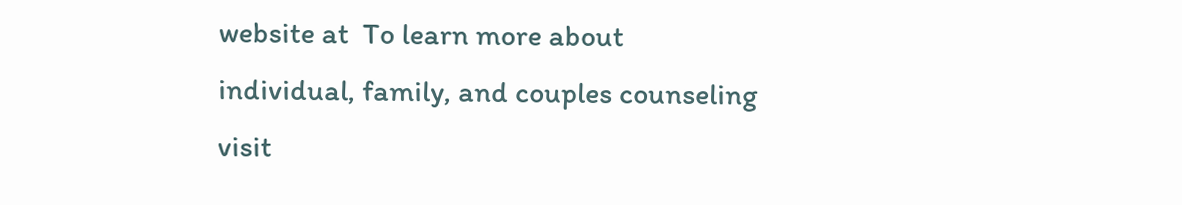website at  To learn more about individual, family, and couples counseling visit